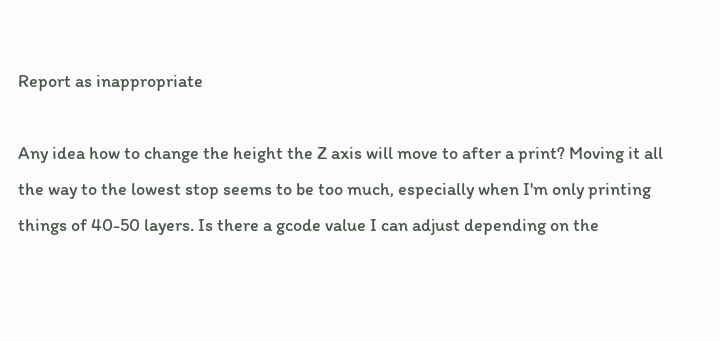Report as inappropriate

Any idea how to change the height the Z axis will move to after a print? Moving it all the way to the lowest stop seems to be too much, especially when I'm only printing things of 40-50 layers. Is there a gcode value I can adjust depending on the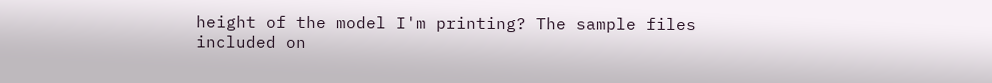height of the model I'm printing? The sample files included on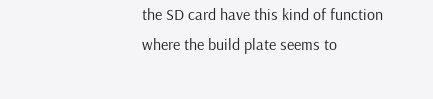the SD card have this kind of function where the build plate seems to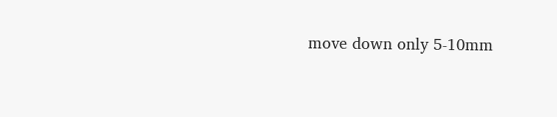move down only 5-10mm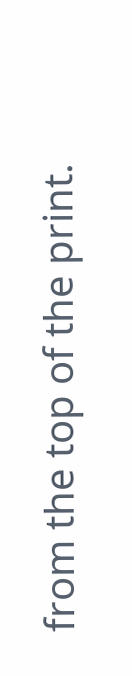from the top of the print.